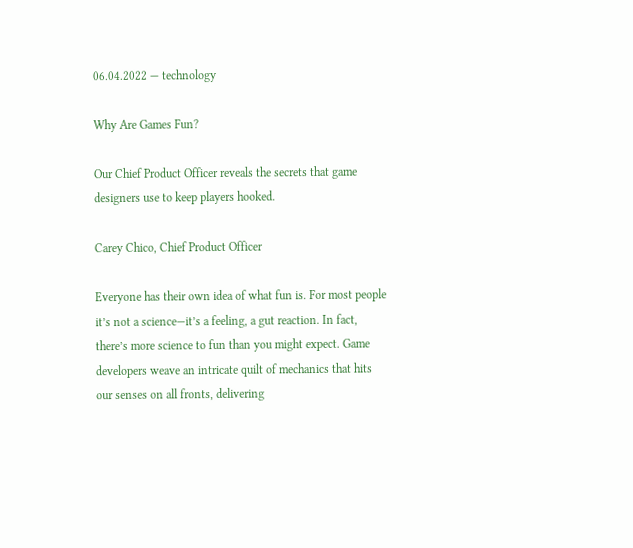06.04.2022 — technology

Why Are Games Fun?

Our Chief Product Officer reveals the secrets that game designers use to keep players hooked.

Carey Chico, Chief Product Officer

Everyone has their own idea of what fun is. For most people it’s not a science—it’s a feeling, a gut reaction. In fact, there’s more science to fun than you might expect. Game developers weave an intricate quilt of mechanics that hits our senses on all fronts, delivering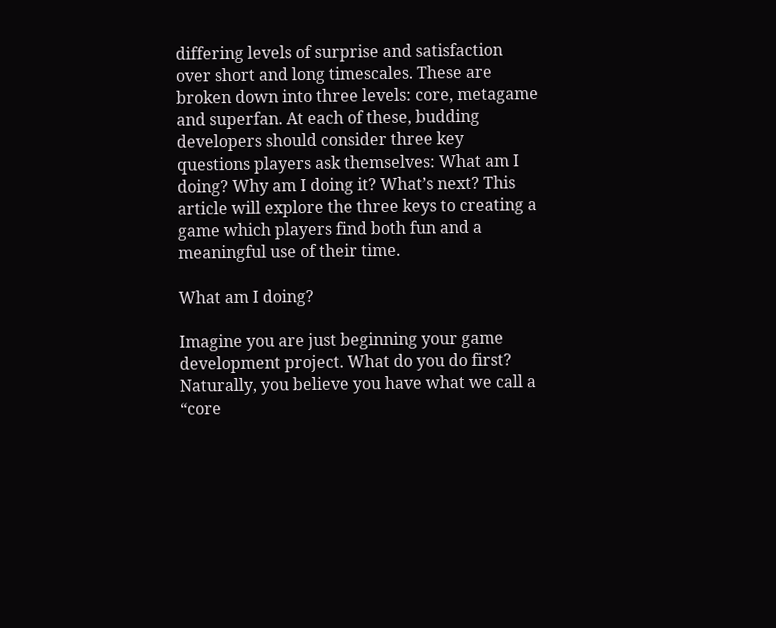differing levels of surprise and satisfaction over short and long timescales. These are broken down into three levels: core, metagame and superfan. At each of these, budding developers should consider three key questions players ask themselves: What am I doing? Why am I doing it? What’s next? This article will explore the three keys to creating a game which players find both fun and a meaningful use of their time.

What am I doing?

Imagine you are just beginning your game development project. What do you do first? Naturally, you believe you have what we call a “core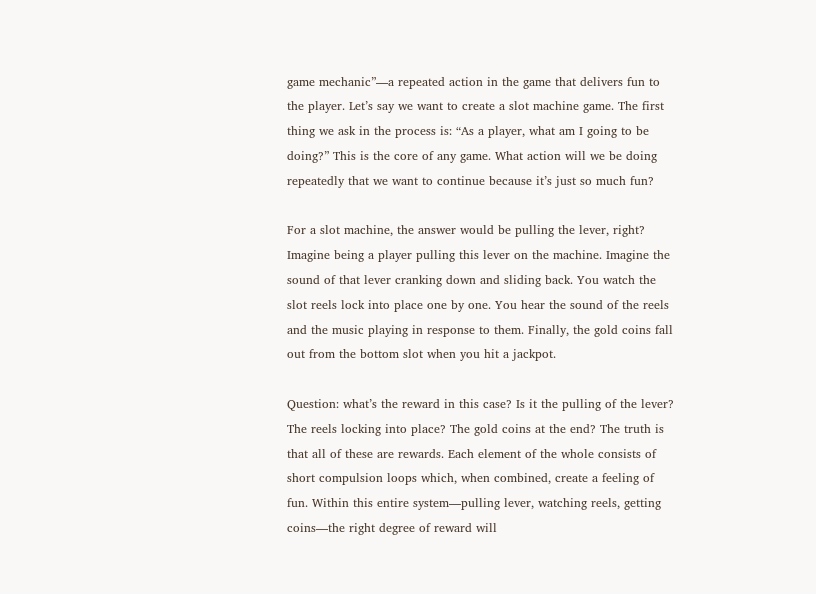game mechanic”—a repeated action in the game that delivers fun to the player. Let’s say we want to create a slot machine game. The first thing we ask in the process is: “As a player, what am I going to be doing?” This is the core of any game. What action will we be doing repeatedly that we want to continue because it’s just so much fun?

For a slot machine, the answer would be pulling the lever, right? Imagine being a player pulling this lever on the machine. Imagine the sound of that lever cranking down and sliding back. You watch the slot reels lock into place one by one. You hear the sound of the reels and the music playing in response to them. Finally, the gold coins fall out from the bottom slot when you hit a jackpot.

Question: what’s the reward in this case? Is it the pulling of the lever? The reels locking into place? The gold coins at the end? The truth is that all of these are rewards. Each element of the whole consists of short compulsion loops which, when combined, create a feeling of fun. Within this entire system—pulling lever, watching reels, getting coins—the right degree of reward will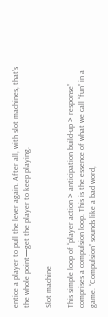entice a player to pull the lever again. After all, with slot machines, that’s the whole point—get the player to keep playing.

Slot machine

This simple loop of “player action > anticipation build-up > response” comprises a compulsion loop. This is the essence of what we call “fun” in a game. “Compulsion” sounds like a bad word,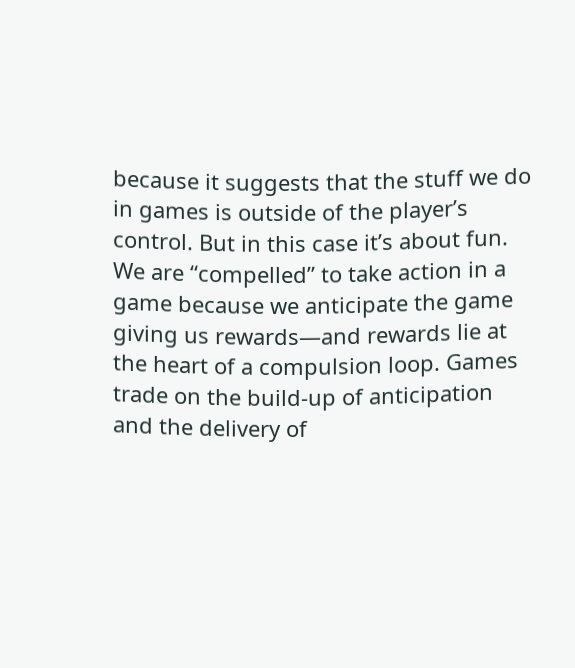because it suggests that the stuff we do in games is outside of the player’s control. But in this case it’s about fun. We are “compelled” to take action in a game because we anticipate the game giving us rewards—and rewards lie at the heart of a compulsion loop. Games trade on the build-up of anticipation and the delivery of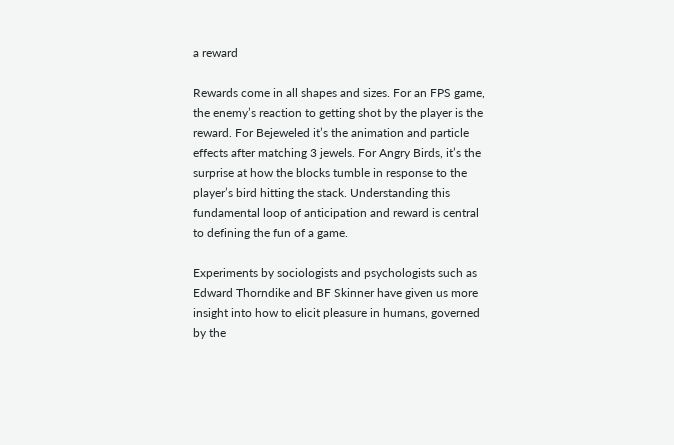a reward

Rewards come in all shapes and sizes. For an FPS game, the enemy’s reaction to getting shot by the player is the reward. For Bejeweled it’s the animation and particle effects after matching 3 jewels. For Angry Birds, it’s the surprise at how the blocks tumble in response to the player’s bird hitting the stack. Understanding this fundamental loop of anticipation and reward is central to defining the fun of a game.

Experiments by sociologists and psychologists such as Edward Thorndike and BF Skinner have given us more insight into how to elicit pleasure in humans, governed by the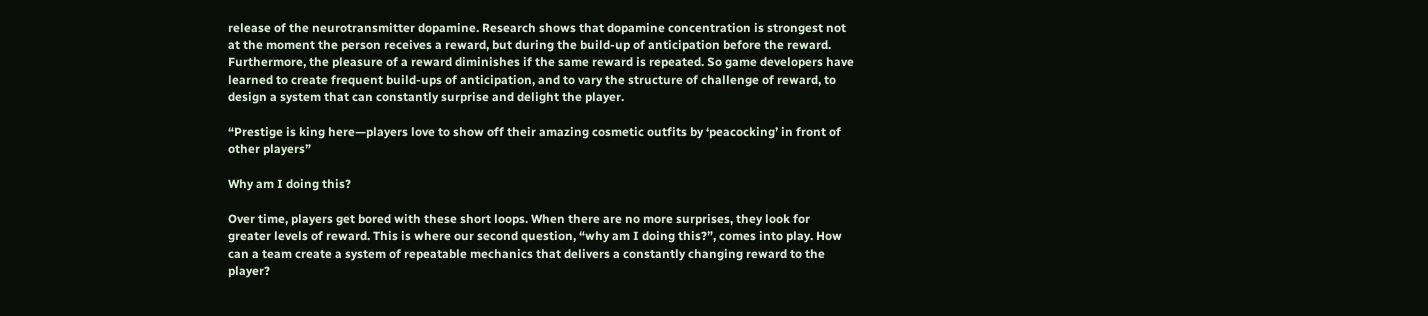release of the neurotransmitter dopamine. Research shows that dopamine concentration is strongest not at the moment the person receives a reward, but during the build-up of anticipation before the reward. Furthermore, the pleasure of a reward diminishes if the same reward is repeated. So game developers have learned to create frequent build-ups of anticipation, and to vary the structure of challenge of reward, to design a system that can constantly surprise and delight the player.

“Prestige is king here—players love to show off their amazing cosmetic outfits by ‘peacocking’ in front of other players”

Why am I doing this?

Over time, players get bored with these short loops. When there are no more surprises, they look for greater levels of reward. This is where our second question, “why am I doing this?”, comes into play. How can a team create a system of repeatable mechanics that delivers a constantly changing reward to the player?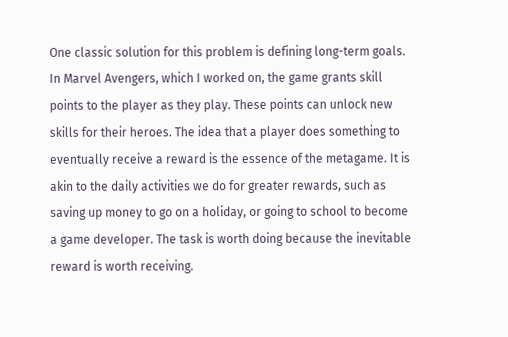One classic solution for this problem is defining long-term goals. In Marvel Avengers, which I worked on, the game grants skill points to the player as they play. These points can unlock new skills for their heroes. The idea that a player does something to eventually receive a reward is the essence of the metagame. It is akin to the daily activities we do for greater rewards, such as saving up money to go on a holiday, or going to school to become a game developer. The task is worth doing because the inevitable reward is worth receiving.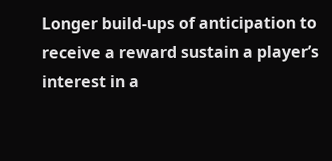Longer build-ups of anticipation to receive a reward sustain a player’s interest in a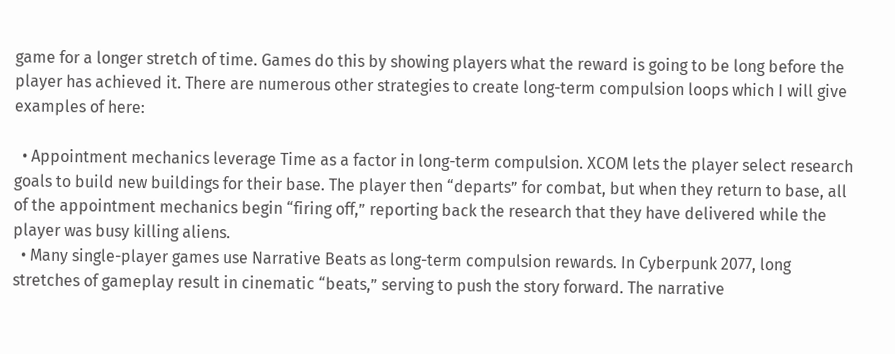game for a longer stretch of time. Games do this by showing players what the reward is going to be long before the player has achieved it. There are numerous other strategies to create long-term compulsion loops which I will give examples of here:

  • Appointment mechanics leverage Time as a factor in long-term compulsion. XCOM lets the player select research goals to build new buildings for their base. The player then “departs” for combat, but when they return to base, all of the appointment mechanics begin “firing off,” reporting back the research that they have delivered while the player was busy killing aliens.
  • Many single-player games use Narrative Beats as long-term compulsion rewards. In Cyberpunk 2077, long stretches of gameplay result in cinematic “beats,” serving to push the story forward. The narrative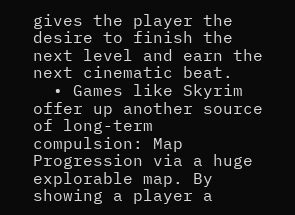gives the player the desire to finish the next level and earn the next cinematic beat.
  • Games like Skyrim offer up another source of long-term compulsion: Map Progression via a huge explorable map. By showing a player a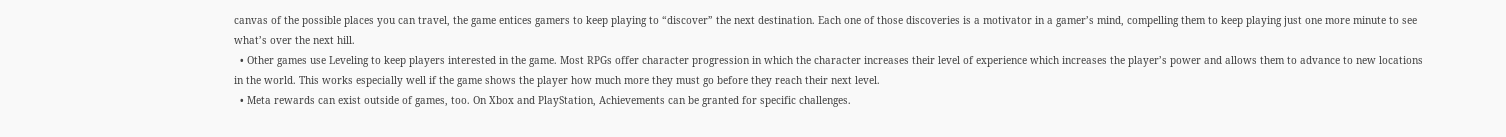canvas of the possible places you can travel, the game entices gamers to keep playing to “discover” the next destination. Each one of those discoveries is a motivator in a gamer’s mind, compelling them to keep playing just one more minute to see what’s over the next hill.
  • Other games use Leveling to keep players interested in the game. Most RPGs offer character progression in which the character increases their level of experience which increases the player’s power and allows them to advance to new locations in the world. This works especially well if the game shows the player how much more they must go before they reach their next level.
  • Meta rewards can exist outside of games, too. On Xbox and PlayStation, Achievements can be granted for specific challenges.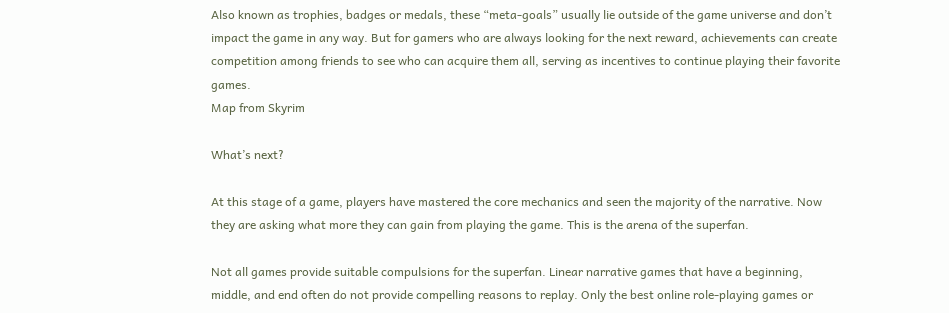Also known as trophies, badges or medals, these “meta-goals” usually lie outside of the game universe and don’t impact the game in any way. But for gamers who are always looking for the next reward, achievements can create competition among friends to see who can acquire them all, serving as incentives to continue playing their favorite games.
Map from Skyrim

What’s next?

At this stage of a game, players have mastered the core mechanics and seen the majority of the narrative. Now they are asking what more they can gain from playing the game. This is the arena of the superfan.

Not all games provide suitable compulsions for the superfan. Linear narrative games that have a beginning, middle, and end often do not provide compelling reasons to replay. Only the best online role-playing games or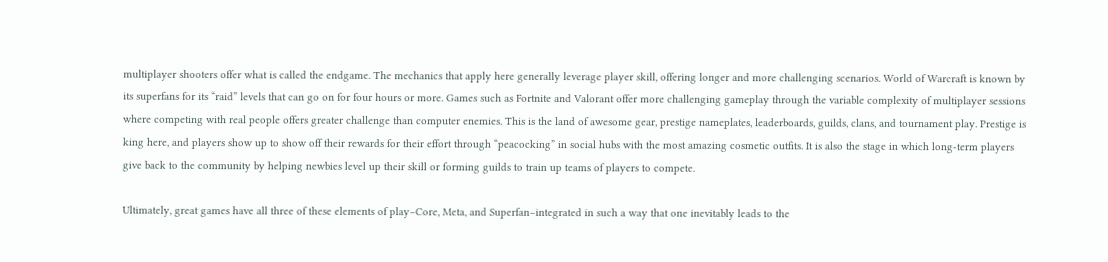multiplayer shooters offer what is called the endgame. The mechanics that apply here generally leverage player skill, offering longer and more challenging scenarios. World of Warcraft is known by its superfans for its “raid” levels that can go on for four hours or more. Games such as Fortnite and Valorant offer more challenging gameplay through the variable complexity of multiplayer sessions where competing with real people offers greater challenge than computer enemies. This is the land of awesome gear, prestige nameplates, leaderboards, guilds, clans, and tournament play. Prestige is king here, and players show up to show off their rewards for their effort through “peacocking” in social hubs with the most amazing cosmetic outfits. It is also the stage in which long-term players give back to the community by helping newbies level up their skill or forming guilds to train up teams of players to compete.

Ultimately, great games have all three of these elements of play–Core, Meta, and Superfan–integrated in such a way that one inevitably leads to the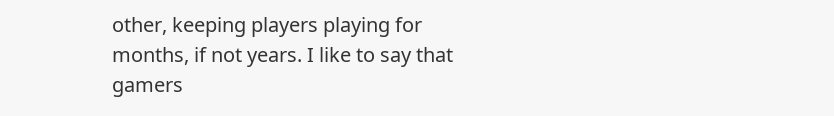other, keeping players playing for months, if not years. I like to say that gamers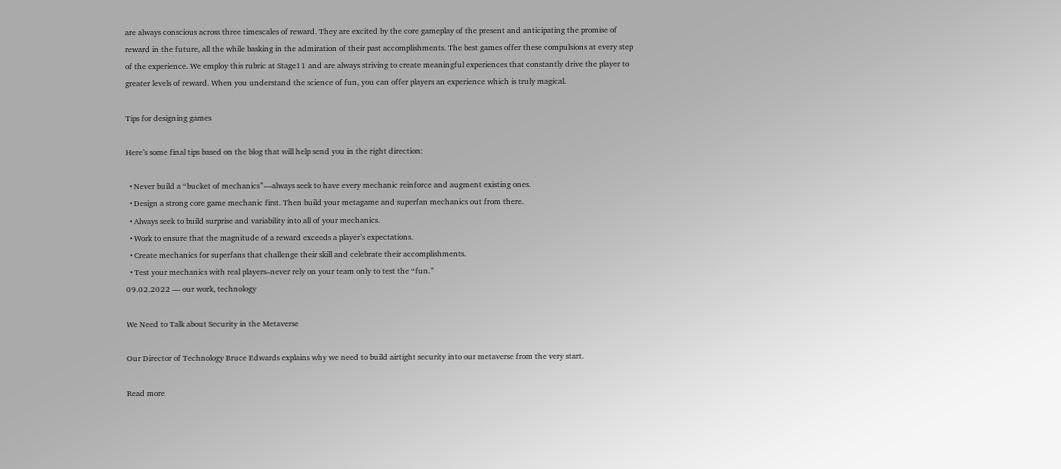are always conscious across three timescales of reward. They are excited by the core gameplay of the present and anticipating the promise of reward in the future, all the while basking in the admiration of their past accomplishments. The best games offer these compulsions at every step of the experience. We employ this rubric at Stage11 and are always striving to create meaningful experiences that constantly drive the player to greater levels of reward. When you understand the science of fun, you can offer players an experience which is truly magical.

Tips for designing games

Here’s some final tips based on the blog that will help send you in the right direction:

  • Never build a “bucket of mechanics”—always seek to have every mechanic reinforce and augment existing ones.
  • Design a strong core game mechanic first. Then build your metagame and superfan mechanics out from there.
  • Always seek to build surprise and variability into all of your mechanics.
  • Work to ensure that the magnitude of a reward exceeds a player’s expectations.
  • Create mechanics for superfans that challenge their skill and celebrate their accomplishments.
  • Test your mechanics with real players–never rely on your team only to test the “fun.”
09.02.2022 — our work, technology

We Need to Talk about Security in the Metaverse

Our Director of Technology Bruce Edwards explains why we need to build airtight security into our metaverse from the very start.

Read more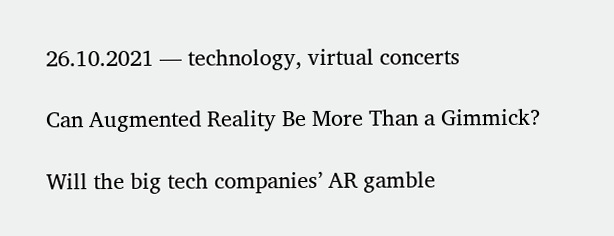26.10.2021 — technology, virtual concerts

Can Augmented Reality Be More Than a Gimmick?

Will the big tech companies’ AR gamble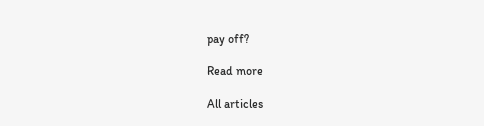pay off?

Read more

All articles